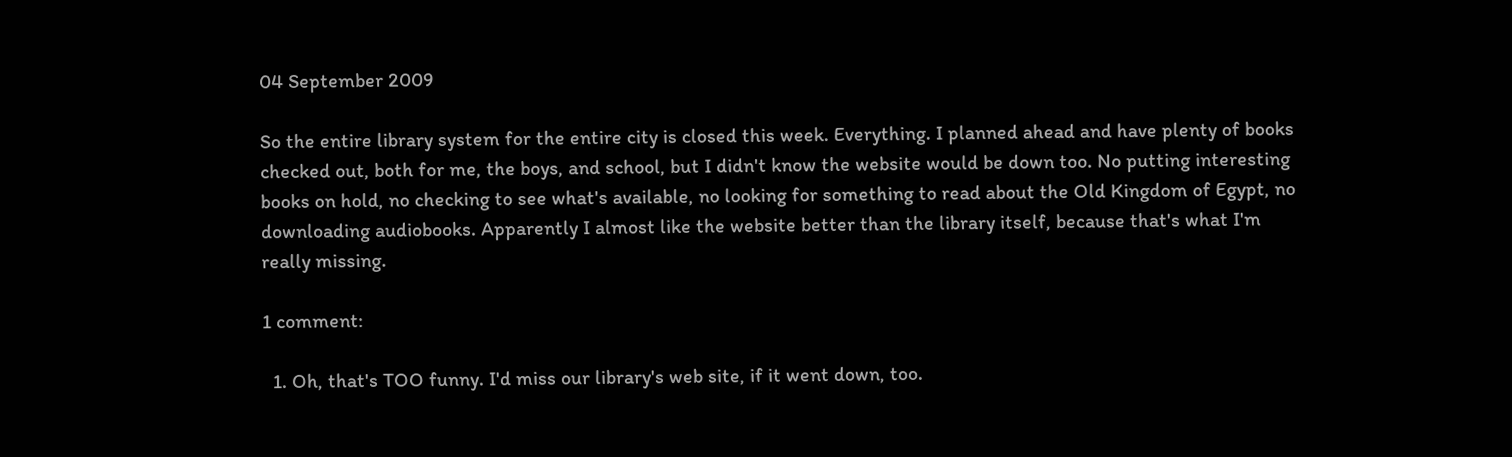04 September 2009

So the entire library system for the entire city is closed this week. Everything. I planned ahead and have plenty of books checked out, both for me, the boys, and school, but I didn't know the website would be down too. No putting interesting books on hold, no checking to see what's available, no looking for something to read about the Old Kingdom of Egypt, no downloading audiobooks. Apparently I almost like the website better than the library itself, because that's what I'm really missing.

1 comment:

  1. Oh, that's TOO funny. I'd miss our library's web site, if it went down, too.